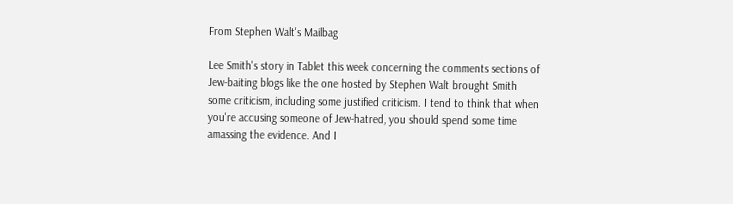From Stephen Walt's Mailbag

Lee Smith's story in Tablet this week concerning the comments sections of Jew-baiting blogs like the one hosted by Stephen Walt brought Smith some criticism, including some justified criticism. I tend to think that when you're accusing someone of Jew-hatred, you should spend some time amassing the evidence. And I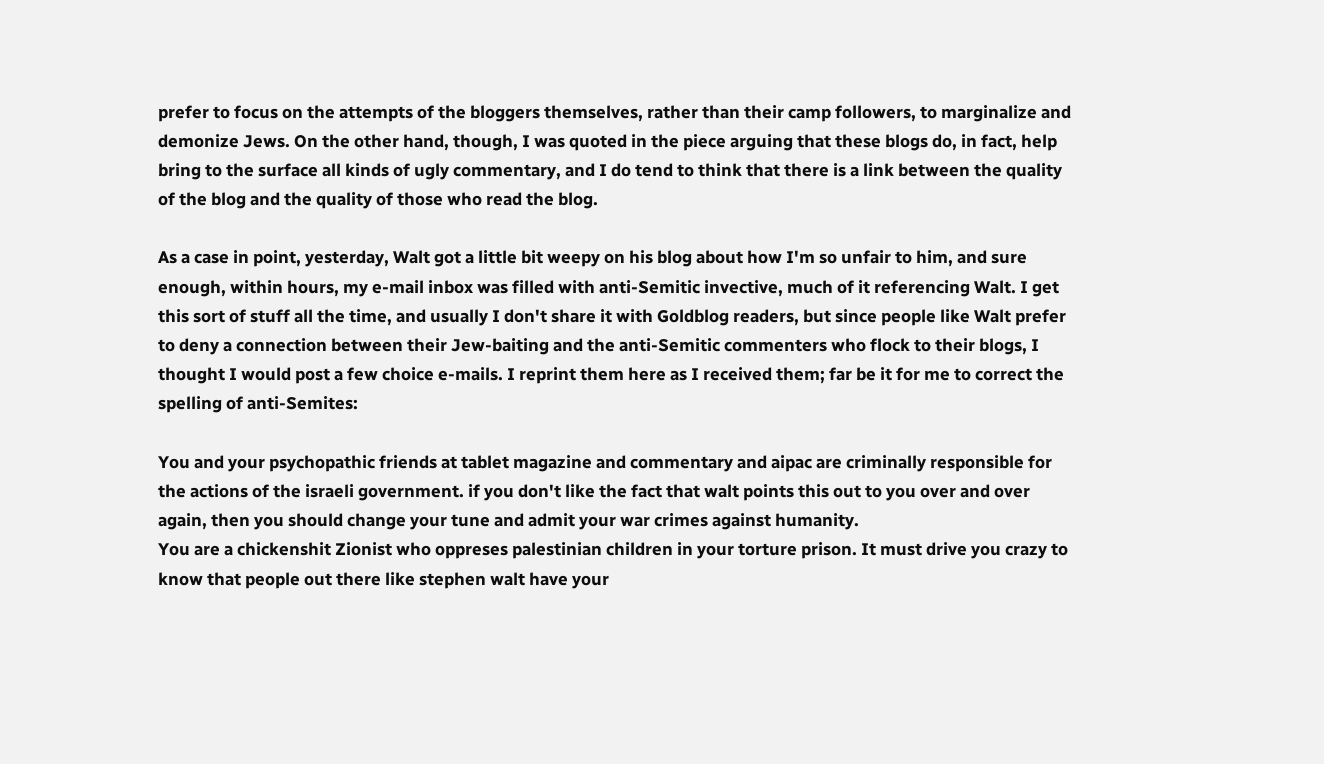prefer to focus on the attempts of the bloggers themselves, rather than their camp followers, to marginalize and demonize Jews. On the other hand, though, I was quoted in the piece arguing that these blogs do, in fact, help bring to the surface all kinds of ugly commentary, and I do tend to think that there is a link between the quality of the blog and the quality of those who read the blog.

As a case in point, yesterday, Walt got a little bit weepy on his blog about how I'm so unfair to him, and sure enough, within hours, my e-mail inbox was filled with anti-Semitic invective, much of it referencing Walt. I get this sort of stuff all the time, and usually I don't share it with Goldblog readers, but since people like Walt prefer to deny a connection between their Jew-baiting and the anti-Semitic commenters who flock to their blogs, I thought I would post a few choice e-mails. I reprint them here as I received them; far be it for me to correct the spelling of anti-Semites:

You and your psychopathic friends at tablet magazine and commentary and aipac are criminally responsible for the actions of the israeli government. if you don't like the fact that walt points this out to you over and over again, then you should change your tune and admit your war crimes against humanity.
You are a chickenshit Zionist who oppreses palestinian children in your torture prison. It must drive you crazy to know that people out there like stephen walt have your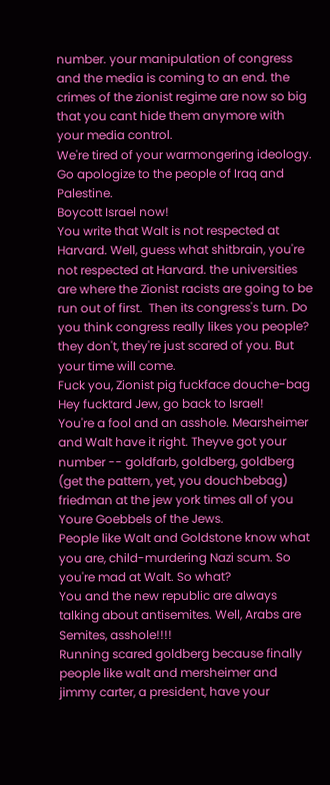number. your manipulation of congress and the media is coming to an end. the crimes of the zionist regime are now so big that you cant hide them anymore with your media control.
We're tired of your warmongering ideology. Go apologize to the people of Iraq and Palestine.
Boycott Israel now!
You write that Walt is not respected at Harvard. Well, guess what shitbrain, you're not respected at Harvard. the universities are where the Zionist racists are going to be run out of first.  Then its congress's turn. Do you think congress really likes you people? they don't, they're just scared of you. But your time will come.
Fuck you, Zionist pig fuckface douche-bag
Hey fucktard Jew, go back to Israel!
You're a fool and an asshole. Mearsheimer and Walt have it right. Theyve got your number -- goldfarb, goldberg, goldberg (get the pattern, yet, you douchbebag) friedman at the jew york times all of you
Youre Goebbels of the Jews.
People like Walt and Goldstone know what you are, child-murdering Nazi scum. So you're mad at Walt. So what?
You and the new republic are always talking about antisemites. Well, Arabs are Semites, asshole!!!!
Running scared goldberg because finally people like walt and mersheimer and jimmy carter, a president, have your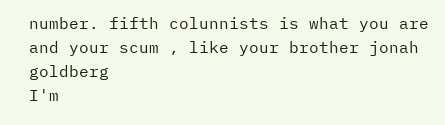number. fifth colunnists is what you are and your scum , like your brother jonah goldberg
I'm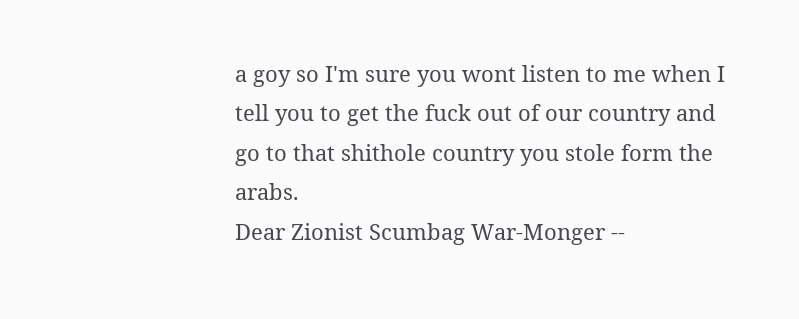a goy so I'm sure you wont listen to me when I tell you to get the fuck out of our country and go to that shithole country you stole form the arabs.
Dear Zionist Scumbag War-Monger --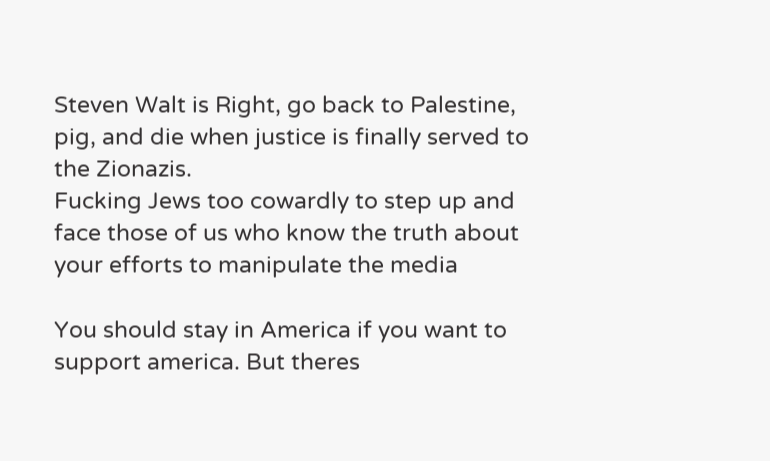Steven Walt is Right, go back to Palestine, pig, and die when justice is finally served to the Zionazis.
Fucking Jews too cowardly to step up and face those of us who know the truth about your efforts to manipulate the media

You should stay in America if you want to support america. But theres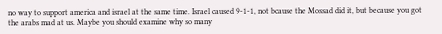no way to support america and israel at the same time. Israel caused 9-1-1, not bcause the Mossad did it, but because you got the arabs mad at us. Maybe you should examine why so many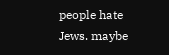people hate Jews. maybe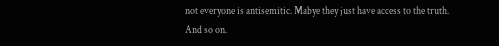not everyone is antisemitic. Mabye they just have access to the truth.
And so on.